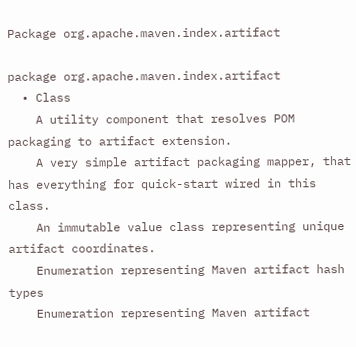Package org.apache.maven.index.artifact

package org.apache.maven.index.artifact
  • Class
    A utility component that resolves POM packaging to artifact extension.
    A very simple artifact packaging mapper, that has everything for quick-start wired in this class.
    An immutable value class representing unique artifact coordinates.
    Enumeration representing Maven artifact hash types
    Enumeration representing Maven artifact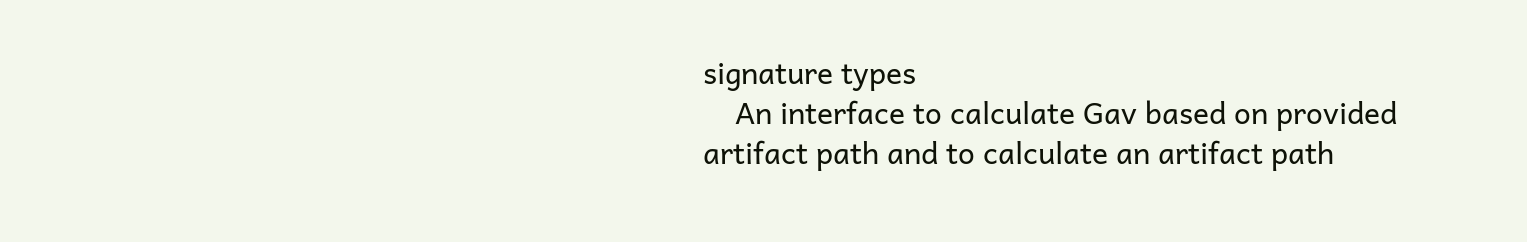signature types
    An interface to calculate Gav based on provided artifact path and to calculate an artifact path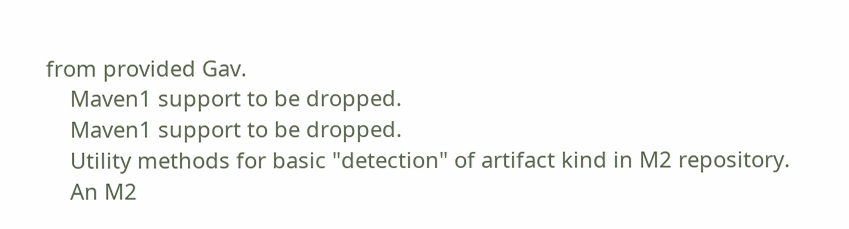from provided Gav.
    Maven1 support to be dropped.
    Maven1 support to be dropped.
    Utility methods for basic "detection" of artifact kind in M2 repository.
    An M2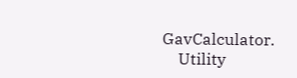GavCalculator.
    Utility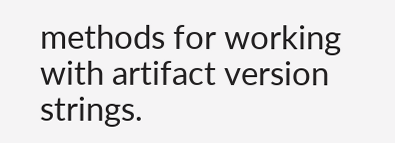methods for working with artifact version strings.